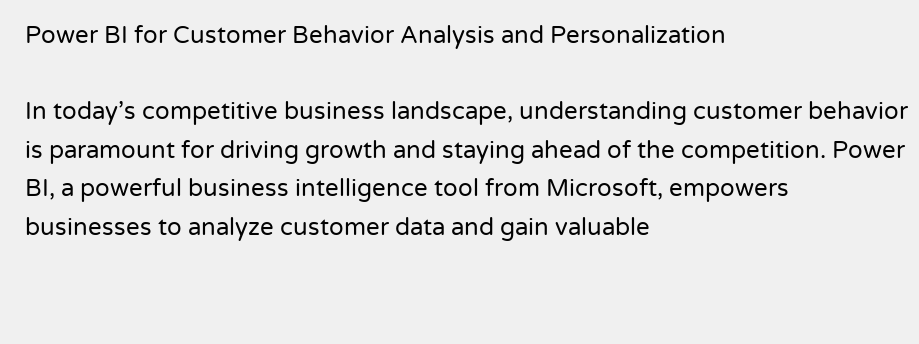Power BI for Customer Behavior Analysis and Personalization

In today’s competitive business landscape, understanding customer behavior is paramount for driving growth and staying ahead of the competition. Power BI, a powerful business intelligence tool from Microsoft, empowers businesses to analyze customer data and gain valuable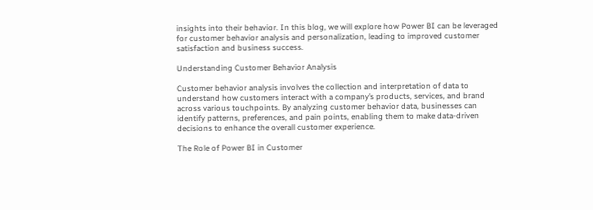insights into their behavior. In this blog, we will explore how Power BI can be leveraged for customer behavior analysis and personalization, leading to improved customer satisfaction and business success.

Understanding Customer Behavior Analysis

Customer behavior analysis involves the collection and interpretation of data to understand how customers interact with a company’s products, services, and brand across various touchpoints. By analyzing customer behavior data, businesses can identify patterns, preferences, and pain points, enabling them to make data-driven decisions to enhance the overall customer experience.

The Role of Power BI in Customer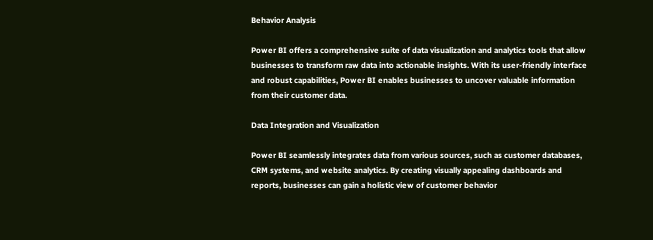Behavior Analysis

Power BI offers a comprehensive suite of data visualization and analytics tools that allow businesses to transform raw data into actionable insights. With its user-friendly interface and robust capabilities, Power BI enables businesses to uncover valuable information from their customer data.

Data Integration and Visualization

Power BI seamlessly integrates data from various sources, such as customer databases, CRM systems, and website analytics. By creating visually appealing dashboards and reports, businesses can gain a holistic view of customer behavior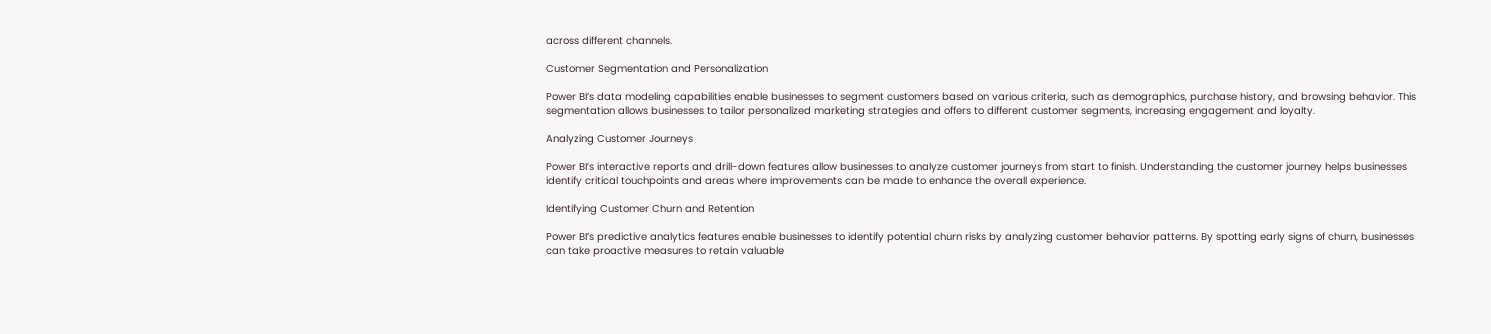across different channels.

Customer Segmentation and Personalization

Power BI’s data modeling capabilities enable businesses to segment customers based on various criteria, such as demographics, purchase history, and browsing behavior. This segmentation allows businesses to tailor personalized marketing strategies and offers to different customer segments, increasing engagement and loyalty.

Analyzing Customer Journeys

Power BI’s interactive reports and drill-down features allow businesses to analyze customer journeys from start to finish. Understanding the customer journey helps businesses identify critical touchpoints and areas where improvements can be made to enhance the overall experience.

Identifying Customer Churn and Retention

Power BI’s predictive analytics features enable businesses to identify potential churn risks by analyzing customer behavior patterns. By spotting early signs of churn, businesses can take proactive measures to retain valuable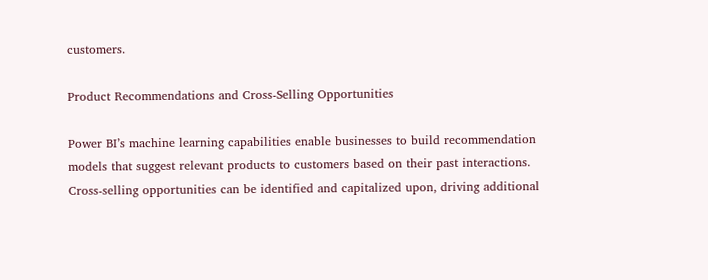customers.

Product Recommendations and Cross-Selling Opportunities

Power BI’s machine learning capabilities enable businesses to build recommendation models that suggest relevant products to customers based on their past interactions. Cross-selling opportunities can be identified and capitalized upon, driving additional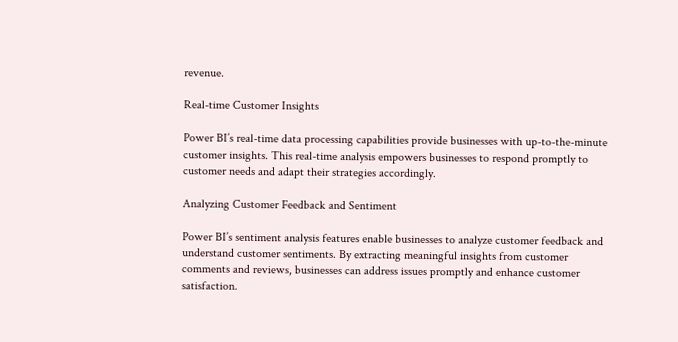revenue.

Real-time Customer Insights

Power BI’s real-time data processing capabilities provide businesses with up-to-the-minute customer insights. This real-time analysis empowers businesses to respond promptly to customer needs and adapt their strategies accordingly.

Analyzing Customer Feedback and Sentiment

Power BI’s sentiment analysis features enable businesses to analyze customer feedback and understand customer sentiments. By extracting meaningful insights from customer comments and reviews, businesses can address issues promptly and enhance customer satisfaction.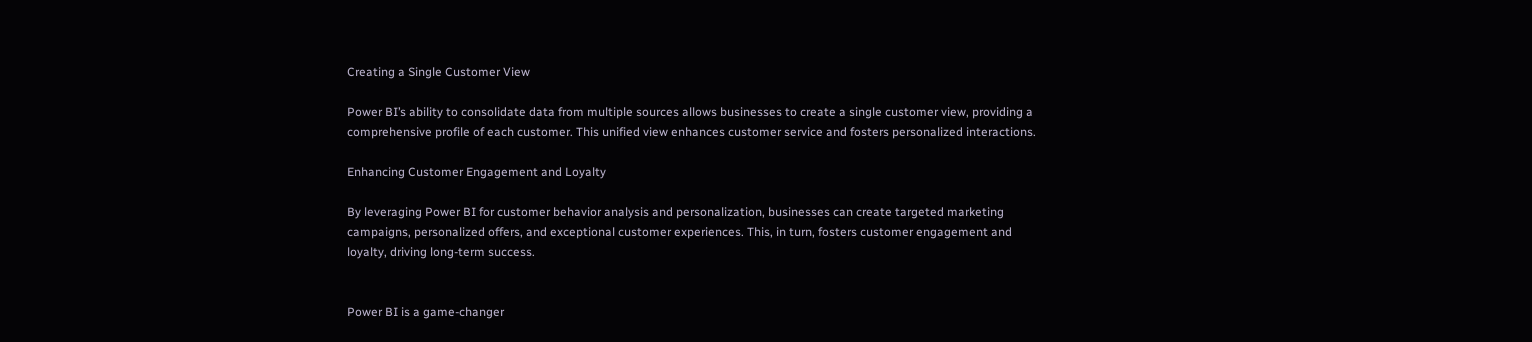Creating a Single Customer View

Power BI’s ability to consolidate data from multiple sources allows businesses to create a single customer view, providing a comprehensive profile of each customer. This unified view enhances customer service and fosters personalized interactions.

Enhancing Customer Engagement and Loyalty

By leveraging Power BI for customer behavior analysis and personalization, businesses can create targeted marketing campaigns, personalized offers, and exceptional customer experiences. This, in turn, fosters customer engagement and loyalty, driving long-term success.


Power BI is a game-changer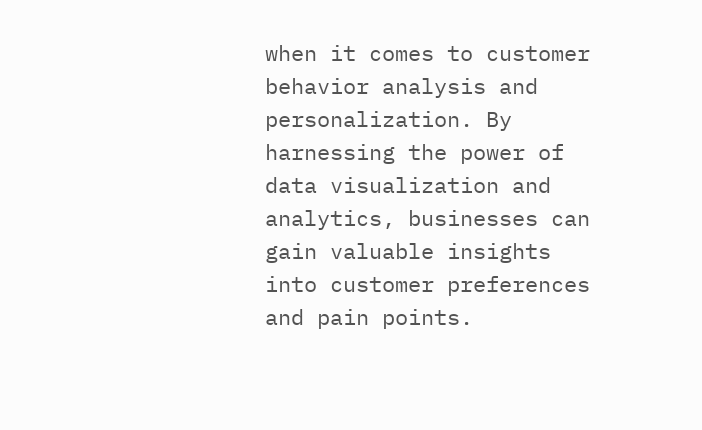when it comes to customer behavior analysis and personalization. By harnessing the power of data visualization and analytics, businesses can gain valuable insights into customer preferences and pain points.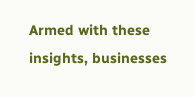Armed with these insights, businesses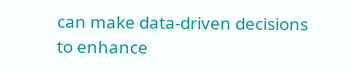can make data-driven decisions to enhance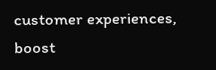customer experiences, boost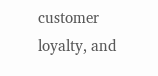customer loyalty, and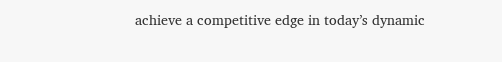achieve a competitive edge in today’s dynamic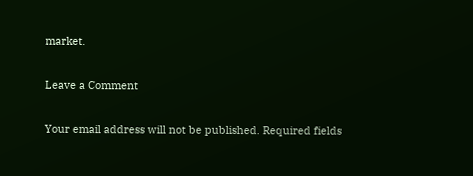market.

Leave a Comment

Your email address will not be published. Required fields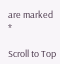are marked *

Scroll to Top